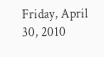Friday, April 30, 2010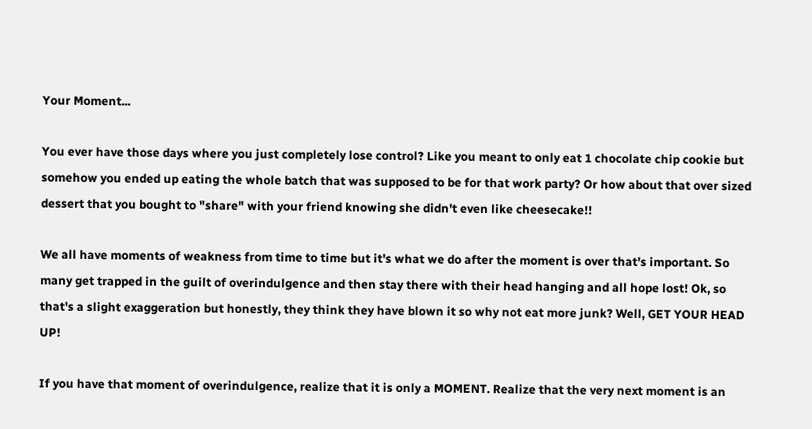Your Moment...

You ever have those days where you just completely lose control? Like you meant to only eat 1 chocolate chip cookie but somehow you ended up eating the whole batch that was supposed to be for that work party? Or how about that over sized dessert that you bought to "share" with your friend knowing she didn't even like cheesecake!!

We all have moments of weakness from time to time but it's what we do after the moment is over that's important. So many get trapped in the guilt of overindulgence and then stay there with their head hanging and all hope lost! Ok, so that's a slight exaggeration but honestly, they think they have blown it so why not eat more junk? Well, GET YOUR HEAD UP!

If you have that moment of overindulgence, realize that it is only a MOMENT. Realize that the very next moment is an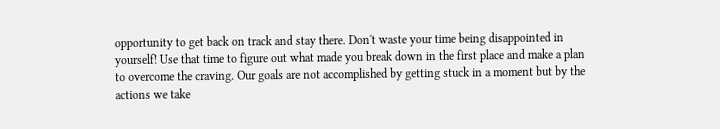opportunity to get back on track and stay there. Don't waste your time being disappointed in yourself! Use that time to figure out what made you break down in the first place and make a plan to overcome the craving. Our goals are not accomplished by getting stuck in a moment but by the actions we take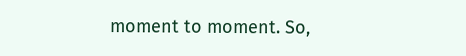moment to moment. So,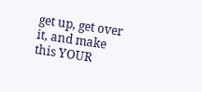get up, get over it, and make this YOUR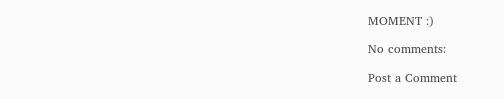MOMENT :)

No comments:

Post a Comment